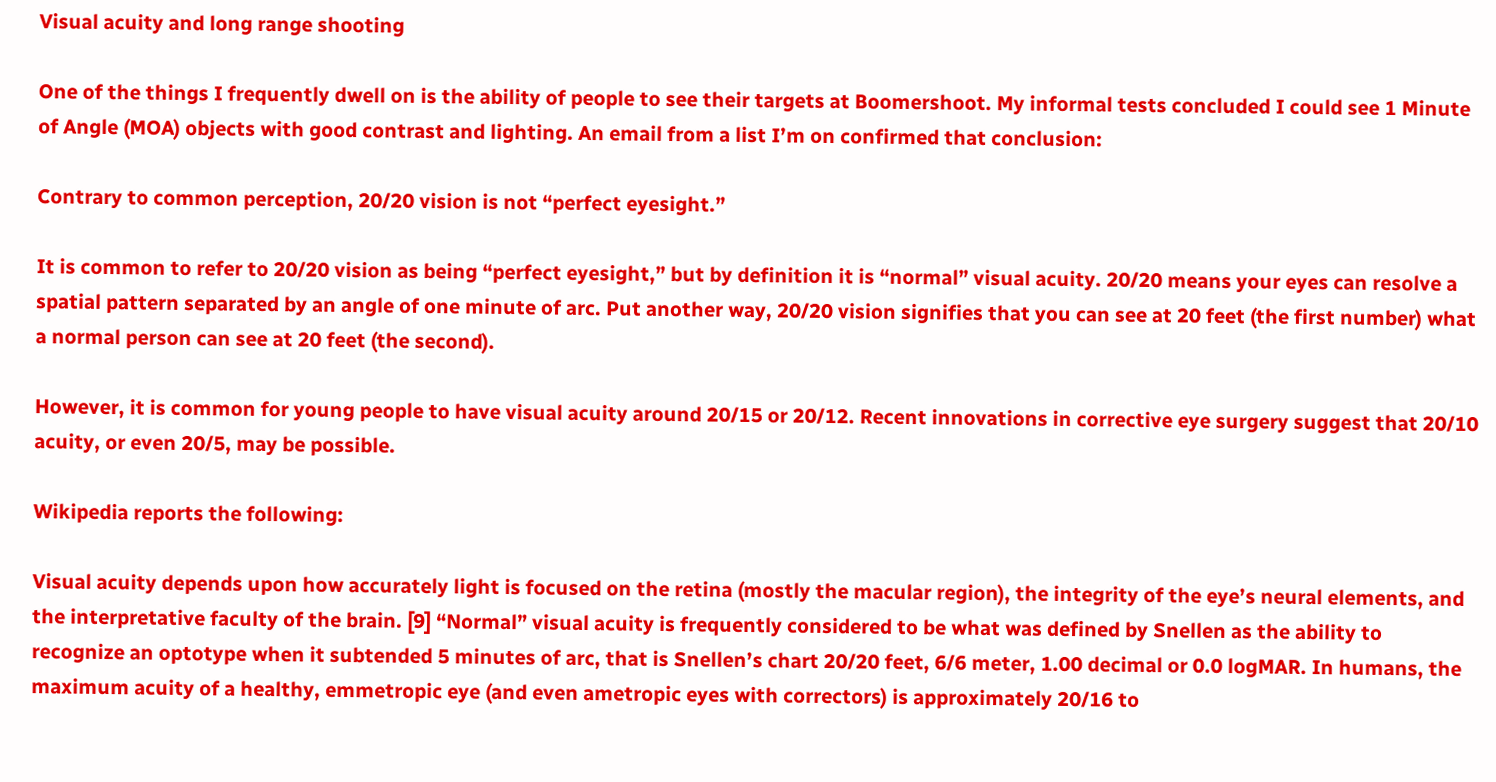Visual acuity and long range shooting

One of the things I frequently dwell on is the ability of people to see their targets at Boomershoot. My informal tests concluded I could see 1 Minute of Angle (MOA) objects with good contrast and lighting. An email from a list I’m on confirmed that conclusion:

Contrary to common perception, 20/20 vision is not “perfect eyesight.”

It is common to refer to 20/20 vision as being “perfect eyesight,” but by definition it is “normal” visual acuity. 20/20 means your eyes can resolve a spatial pattern separated by an angle of one minute of arc. Put another way, 20/20 vision signifies that you can see at 20 feet (the first number) what a normal person can see at 20 feet (the second).

However, it is common for young people to have visual acuity around 20/15 or 20/12. Recent innovations in corrective eye surgery suggest that 20/10 acuity, or even 20/5, may be possible.

Wikipedia reports the following:

Visual acuity depends upon how accurately light is focused on the retina (mostly the macular region), the integrity of the eye’s neural elements, and the interpretative faculty of the brain. [9] “Normal” visual acuity is frequently considered to be what was defined by Snellen as the ability to recognize an optotype when it subtended 5 minutes of arc, that is Snellen’s chart 20/20 feet, 6/6 meter, 1.00 decimal or 0.0 logMAR. In humans, the maximum acuity of a healthy, emmetropic eye (and even ametropic eyes with correctors) is approximately 20/16 to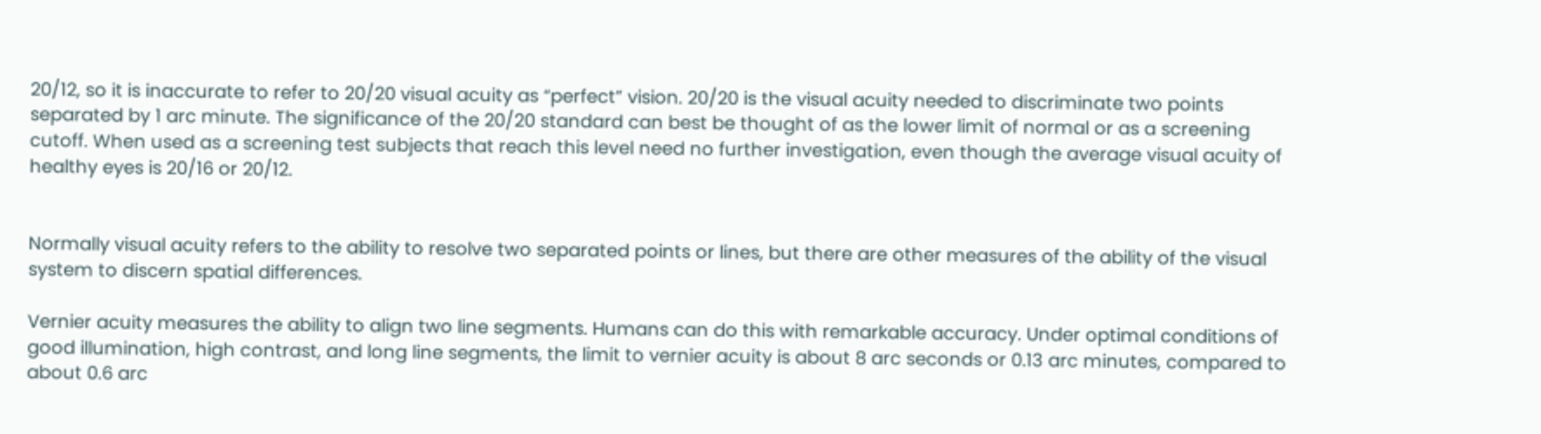20/12, so it is inaccurate to refer to 20/20 visual acuity as “perfect” vision. 20/20 is the visual acuity needed to discriminate two points separated by 1 arc minute. The significance of the 20/20 standard can best be thought of as the lower limit of normal or as a screening cutoff. When used as a screening test subjects that reach this level need no further investigation, even though the average visual acuity of healthy eyes is 20/16 or 20/12.


Normally visual acuity refers to the ability to resolve two separated points or lines, but there are other measures of the ability of the visual system to discern spatial differences.

Vernier acuity measures the ability to align two line segments. Humans can do this with remarkable accuracy. Under optimal conditions of good illumination, high contrast, and long line segments, the limit to vernier acuity is about 8 arc seconds or 0.13 arc minutes, compared to about 0.6 arc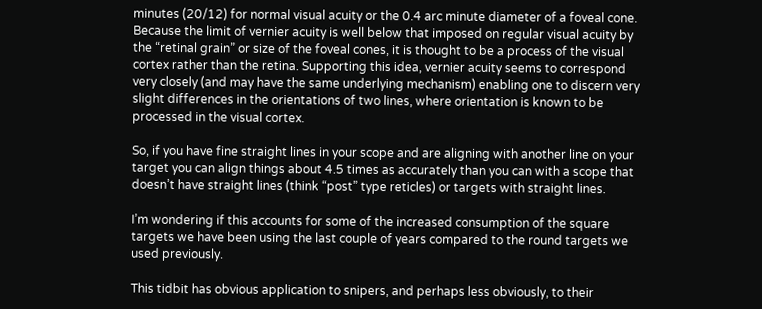minutes (20/12) for normal visual acuity or the 0.4 arc minute diameter of a foveal cone. Because the limit of vernier acuity is well below that imposed on regular visual acuity by the “retinal grain” or size of the foveal cones, it is thought to be a process of the visual cortex rather than the retina. Supporting this idea, vernier acuity seems to correspond very closely (and may have the same underlying mechanism) enabling one to discern very slight differences in the orientations of two lines, where orientation is known to be processed in the visual cortex.

So, if you have fine straight lines in your scope and are aligning with another line on your target you can align things about 4.5 times as accurately than you can with a scope that doesn’t have straight lines (think “post” type reticles) or targets with straight lines.

I’m wondering if this accounts for some of the increased consumption of the square targets we have been using the last couple of years compared to the round targets we used previously.

This tidbit has obvious application to snipers, and perhaps less obviously, to their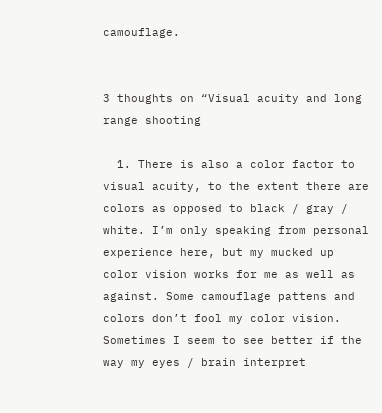camouflage.


3 thoughts on “Visual acuity and long range shooting

  1. There is also a color factor to visual acuity, to the extent there are colors as opposed to black / gray / white. I’m only speaking from personal experience here, but my mucked up color vision works for me as well as against. Some camouflage pattens and colors don’t fool my color vision. Sometimes I seem to see better if the way my eyes / brain interpret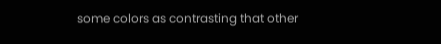some colors as contrasting that other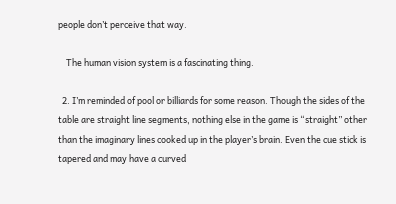people don’t perceive that way.

    The human vision system is a fascinating thing.

  2. I’m reminded of pool or billiards for some reason. Though the sides of the table are straight line segments, nothing else in the game is “straight” other than the imaginary lines cooked up in the player’s brain. Even the cue stick is tapered and may have a curved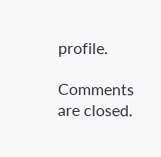profile.

Comments are closed.